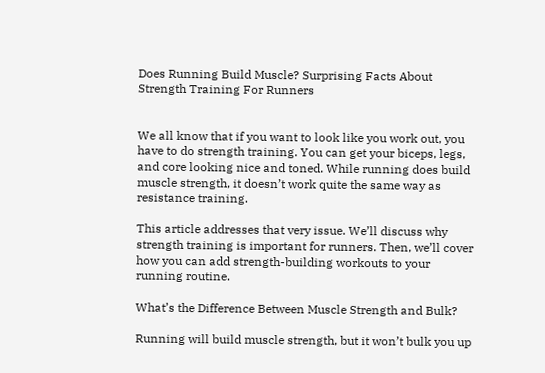Does Running Build Muscle? Surprising Facts About Strength Training For Runners


We all know that if you want to look like you work out, you have to do strength training. You can get your biceps, legs, and core looking nice and toned. While running does build muscle strength, it doesn’t work quite the same way as resistance training.

This article addresses that very issue. We’ll discuss why strength training is important for runners. Then, we’ll cover how you can add strength-building workouts to your running routine.

What’s the Difference Between Muscle Strength and Bulk?

Running will build muscle strength, but it won’t bulk you up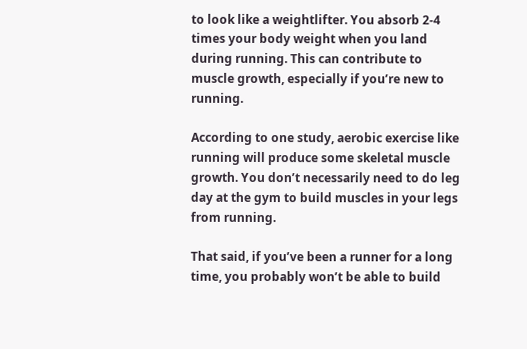to look like a weightlifter. You absorb 2-4 times your body weight when you land during running. This can contribute to muscle growth, especially if you’re new to running.

According to one study, aerobic exercise like running will produce some skeletal muscle growth. You don’t necessarily need to do leg day at the gym to build muscles in your legs from running.

That said, if you’ve been a runner for a long time, you probably won’t be able to build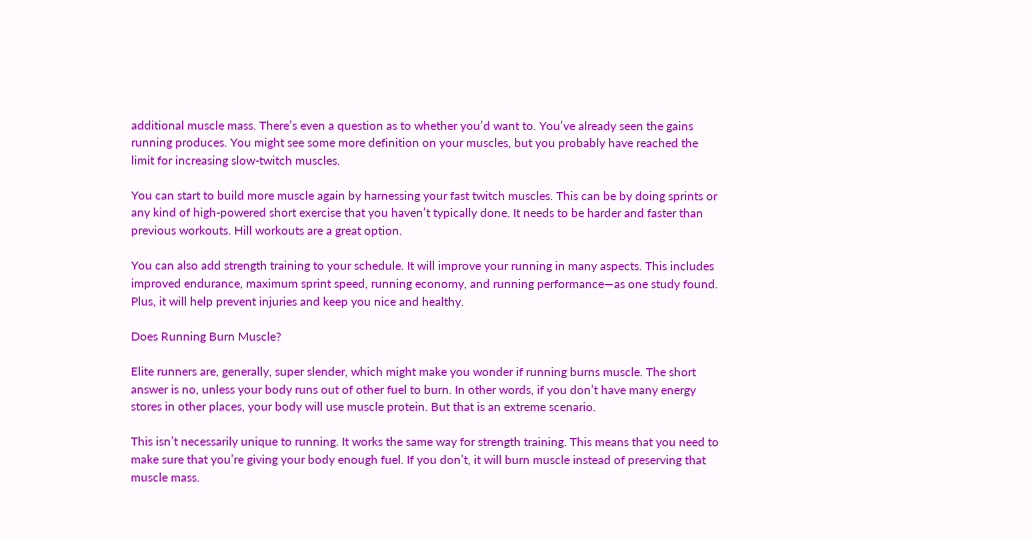additional muscle mass. There’s even a question as to whether you’d want to. You’ve already seen the gains running produces. You might see some more definition on your muscles, but you probably have reached the limit for increasing slow-twitch muscles.

You can start to build more muscle again by harnessing your fast twitch muscles. This can be by doing sprints or any kind of high-powered short exercise that you haven’t typically done. It needs to be harder and faster than previous workouts. Hill workouts are a great option.

You can also add strength training to your schedule. It will improve your running in many aspects. This includes improved endurance, maximum sprint speed, running economy, and running performance—as one study found. Plus, it will help prevent injuries and keep you nice and healthy.

Does Running Burn Muscle?

Elite runners are, generally, super slender, which might make you wonder if running burns muscle. The short answer is no, unless your body runs out of other fuel to burn. In other words, if you don’t have many energy stores in other places, your body will use muscle protein. But that is an extreme scenario.

This isn’t necessarily unique to running. It works the same way for strength training. This means that you need to make sure that you’re giving your body enough fuel. If you don’t, it will burn muscle instead of preserving that muscle mass.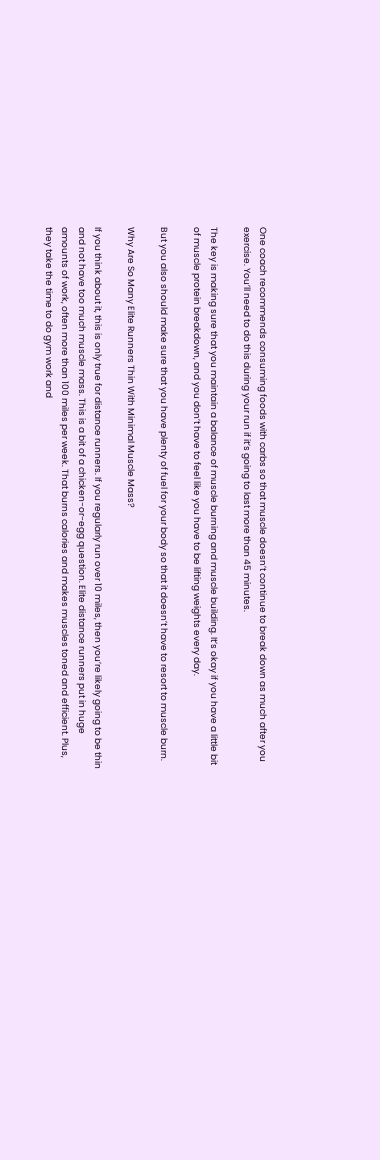One coach recommends consuming foods with carbs so that muscle doesn’t continue to break down as much after you exercise. You’ll need to do this during your run if it’s going to last more than 45 minutes.

The key is making sure that you maintain a balance of muscle burning and muscle building. It’s okay if you have a little bit of muscle protein breakdown, and you don’t have to feel like you have to be lifting weights every day.

But you also should make sure that you have plenty of fuel for your body so that it doesn’t have to resort to muscle burn.

Why Are So Many Elite Runners Thin With Minimal Muscle Mass?

If you think about it, this is only true for distance runners. If you regularly run over 10 miles, then you’re likely going to be thin and not have too much muscle mass. This is a bit of a chicken-or-egg question. Elite distance runners put in huge amounts of work, often more than 100 miles per week. That burns calories and makes muscles toned and efficient. Plus, they take the time to do gym work and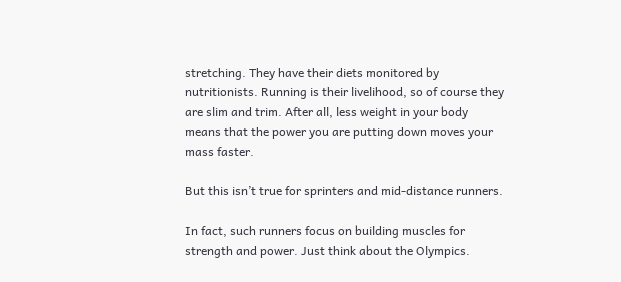stretching. They have their diets monitored by nutritionists. Running is their livelihood, so of course they are slim and trim. After all, less weight in your body means that the power you are putting down moves your mass faster.

But this isn’t true for sprinters and mid-distance runners.

In fact, such runners focus on building muscles for strength and power. Just think about the Olympics.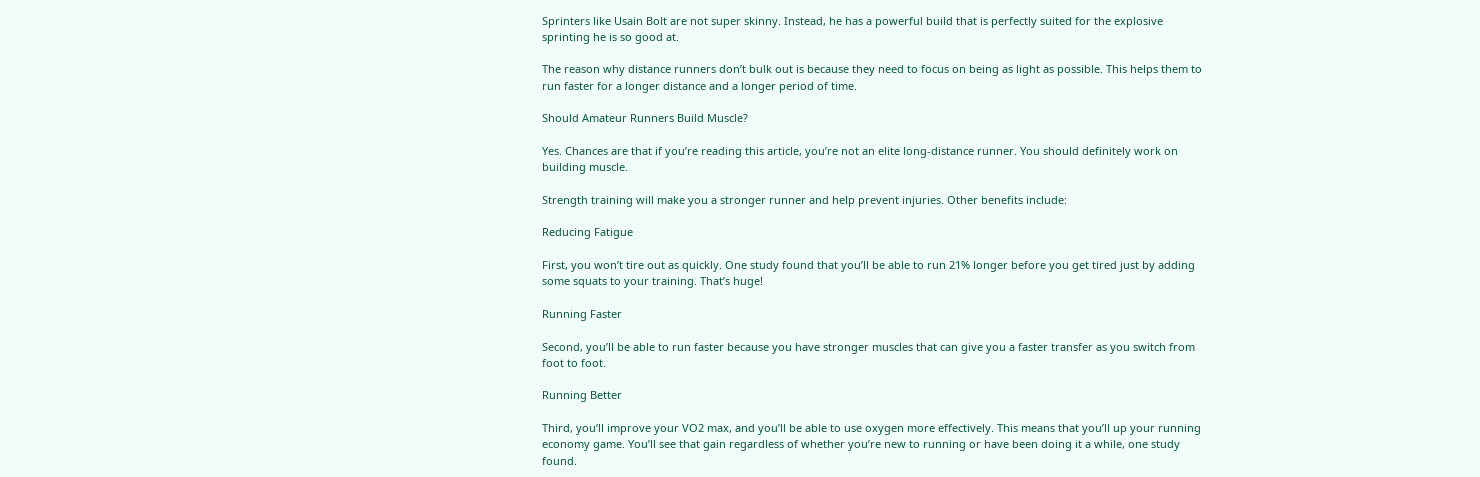Sprinters like Usain Bolt are not super skinny. Instead, he has a powerful build that is perfectly suited for the explosive sprinting he is so good at.

The reason why distance runners don’t bulk out is because they need to focus on being as light as possible. This helps them to run faster for a longer distance and a longer period of time.

Should Amateur Runners Build Muscle?

Yes. Chances are that if you’re reading this article, you’re not an elite long-distance runner. You should definitely work on building muscle.

Strength training will make you a stronger runner and help prevent injuries. Other benefits include:

Reducing Fatigue

First, you won’t tire out as quickly. One study found that you’ll be able to run 21% longer before you get tired just by adding some squats to your training. That’s huge!

Running Faster

Second, you’ll be able to run faster because you have stronger muscles that can give you a faster transfer as you switch from foot to foot.

Running Better

Third, you’ll improve your VO2 max, and you’ll be able to use oxygen more effectively. This means that you’ll up your running economy game. You’ll see that gain regardless of whether you’re new to running or have been doing it a while, one study found.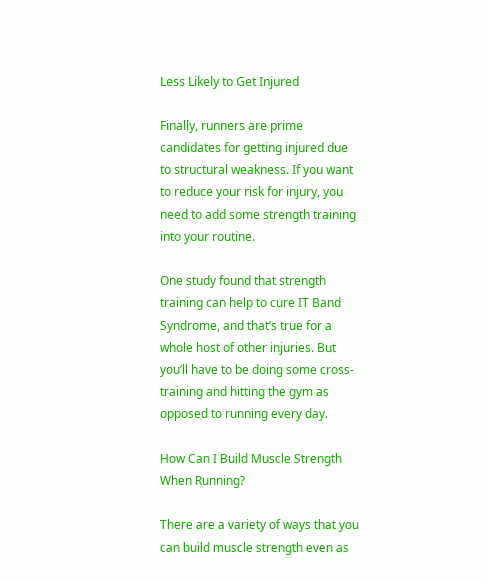Less Likely to Get Injured

Finally, runners are prime candidates for getting injured due to structural weakness. If you want to reduce your risk for injury, you need to add some strength training into your routine.

One study found that strength training can help to cure IT Band Syndrome, and that’s true for a whole host of other injuries. But you’ll have to be doing some cross-training and hitting the gym as opposed to running every day.

How Can I Build Muscle Strength When Running?

There are a variety of ways that you can build muscle strength even as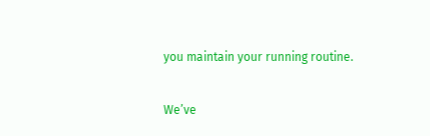you maintain your running routine.

We’ve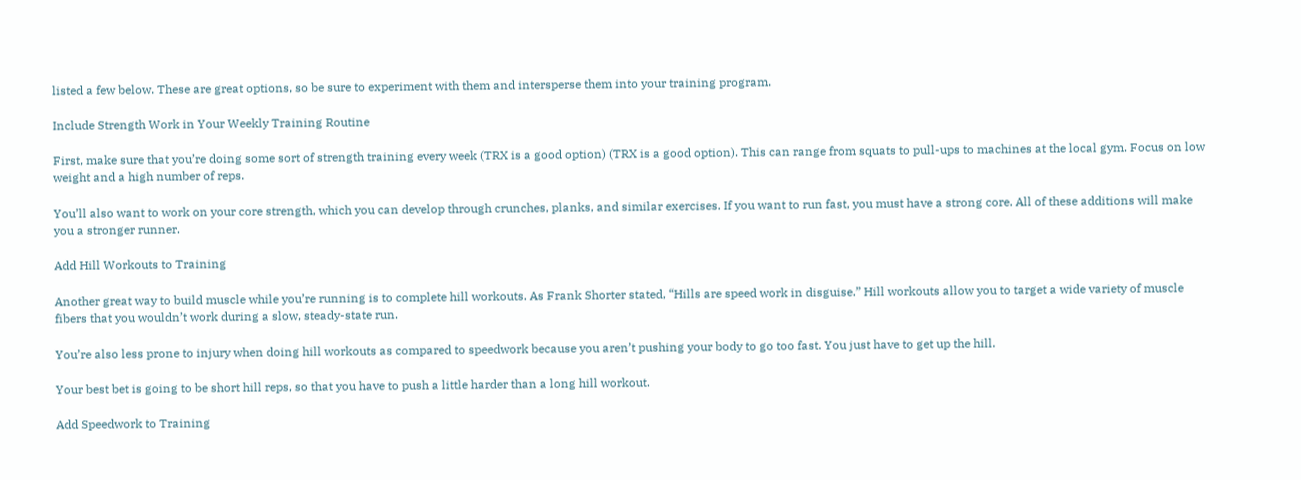listed a few below. These are great options, so be sure to experiment with them and intersperse them into your training program.

Include Strength Work in Your Weekly Training Routine

First, make sure that you’re doing some sort of strength training every week (TRX is a good option) (TRX is a good option). This can range from squats to pull-ups to machines at the local gym. Focus on low weight and a high number of reps.

You’ll also want to work on your core strength, which you can develop through crunches, planks, and similar exercises. If you want to run fast, you must have a strong core. All of these additions will make you a stronger runner.

Add Hill Workouts to Training

Another great way to build muscle while you’re running is to complete hill workouts. As Frank Shorter stated, “Hills are speed work in disguise.” Hill workouts allow you to target a wide variety of muscle fibers that you wouldn’t work during a slow, steady-state run.

You’re also less prone to injury when doing hill workouts as compared to speedwork because you aren’t pushing your body to go too fast. You just have to get up the hill.

Your best bet is going to be short hill reps, so that you have to push a little harder than a long hill workout.

Add Speedwork to Training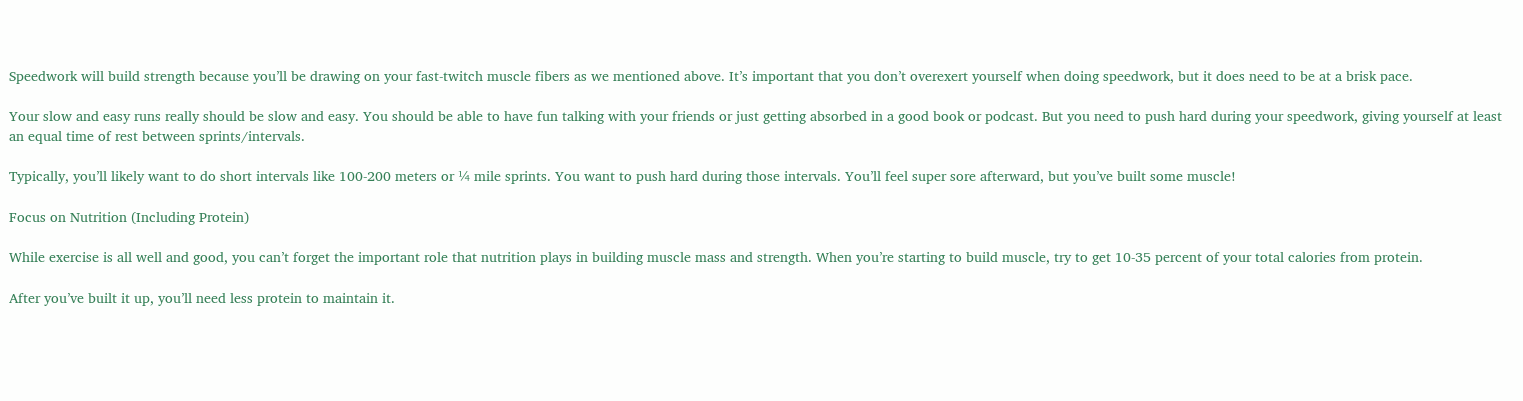Speedwork will build strength because you’ll be drawing on your fast-twitch muscle fibers as we mentioned above. It’s important that you don’t overexert yourself when doing speedwork, but it does need to be at a brisk pace.

Your slow and easy runs really should be slow and easy. You should be able to have fun talking with your friends or just getting absorbed in a good book or podcast. But you need to push hard during your speedwork, giving yourself at least an equal time of rest between sprints/intervals.

Typically, you’ll likely want to do short intervals like 100-200 meters or ¼ mile sprints. You want to push hard during those intervals. You’ll feel super sore afterward, but you’ve built some muscle!

Focus on Nutrition (Including Protein)

While exercise is all well and good, you can’t forget the important role that nutrition plays in building muscle mass and strength. When you’re starting to build muscle, try to get 10-35 percent of your total calories from protein.

After you’ve built it up, you’ll need less protein to maintain it.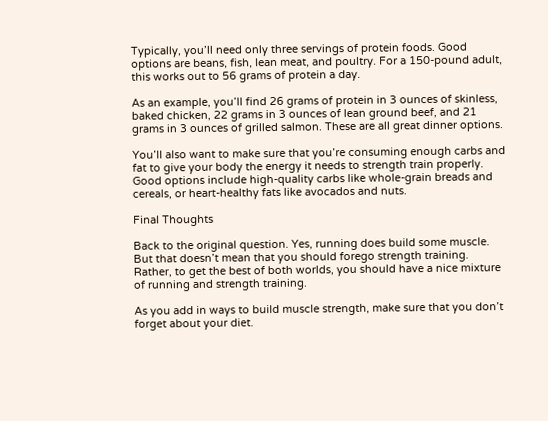Typically, you’ll need only three servings of protein foods. Good options are beans, fish, lean meat, and poultry. For a 150-pound adult, this works out to 56 grams of protein a day.

As an example, you’ll find 26 grams of protein in 3 ounces of skinless, baked chicken, 22 grams in 3 ounces of lean ground beef, and 21 grams in 3 ounces of grilled salmon. These are all great dinner options.

You’ll also want to make sure that you’re consuming enough carbs and fat to give your body the energy it needs to strength train properly. Good options include high-quality carbs like whole-grain breads and cereals, or heart-healthy fats like avocados and nuts.

Final Thoughts

Back to the original question. Yes, running does build some muscle. But that doesn’t mean that you should forego strength training. Rather, to get the best of both worlds, you should have a nice mixture of running and strength training.

As you add in ways to build muscle strength, make sure that you don’t forget about your diet.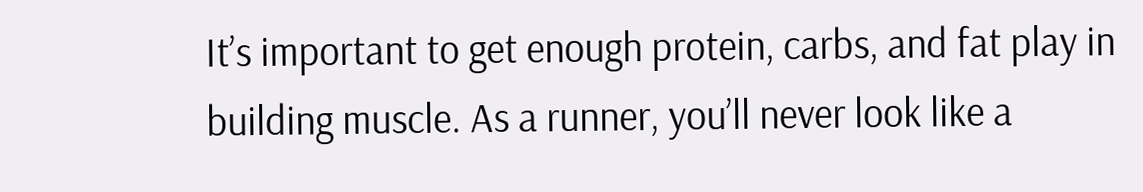It’s important to get enough protein, carbs, and fat play in building muscle. As a runner, you’ll never look like a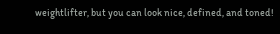weightlifter, but you can look nice, defined, and toned!